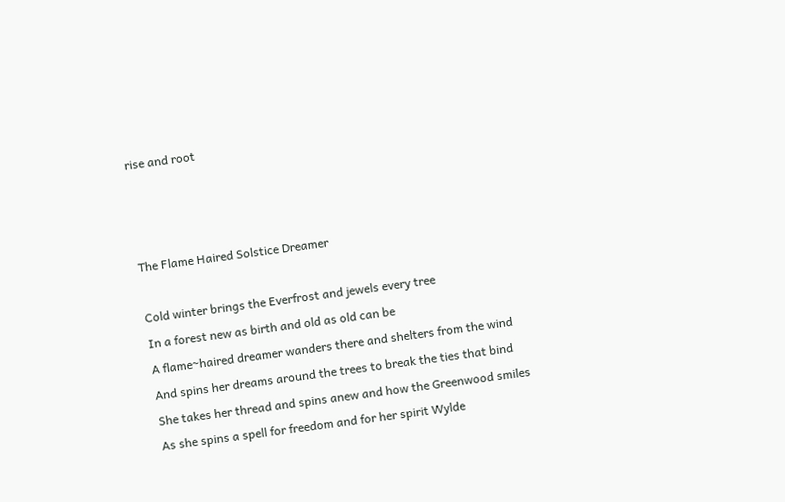rise and root



The Flame Haired Solstice Dreamer

Cold winter brings the Everfrost and jewels every tree
In a forest new as birth and old as old can be
A flame~haired dreamer wanders there and shelters from the wind
And spins her dreams around the trees to break the ties that bind
She takes her thread and spins anew and how the Greenwood smiles
As she spins a spell for freedom and for her spirit Wylde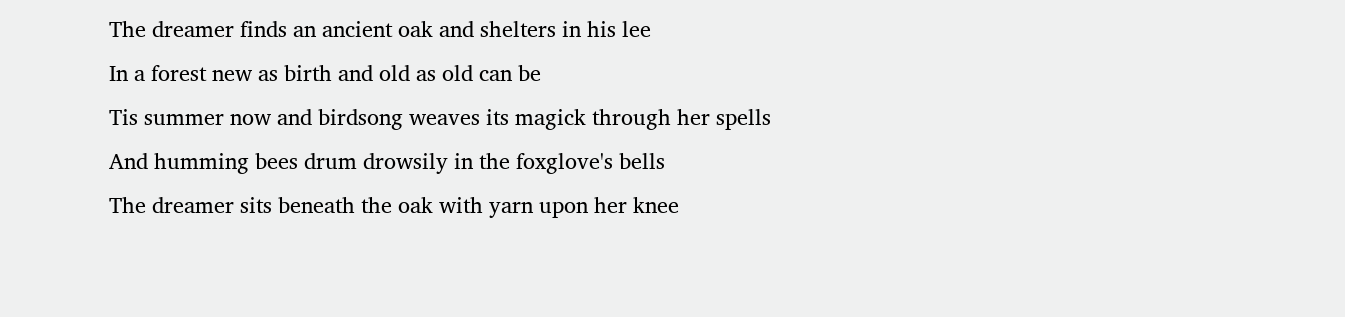The dreamer finds an ancient oak and shelters in his lee
In a forest new as birth and old as old can be
Tis summer now and birdsong weaves its magick through her spells
And humming bees drum drowsily in the foxglove's bells
The dreamer sits beneath the oak with yarn upon her knee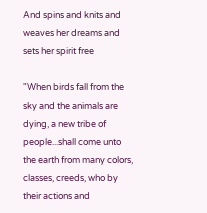And spins and knits and weaves her dreams and sets her spirit free

"When birds fall from the sky and the animals are dying, a new tribe of people...shall come unto the earth from many colors, classes, creeds, who by their actions and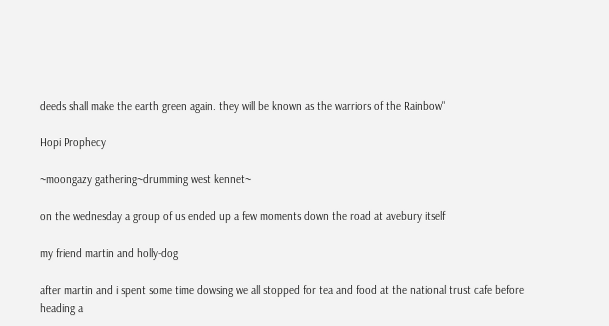deeds shall make the earth green again. they will be known as the warriors of the Rainbow"

Hopi Prophecy

~moongazy gathering~drumming west kennet~

on the wednesday a group of us ended up a few moments down the road at avebury itself

my friend martin and holly-dog

after martin and i spent some time dowsing we all stopped for tea and food at the national trust cafe before heading a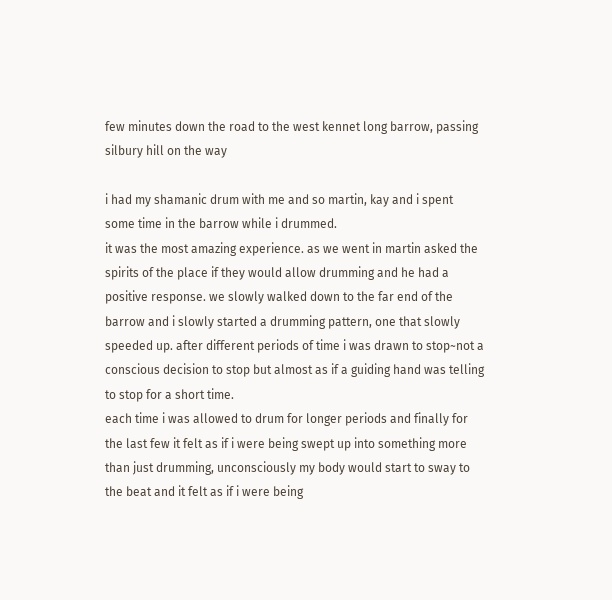few minutes down the road to the west kennet long barrow, passing silbury hill on the way

i had my shamanic drum with me and so martin, kay and i spent some time in the barrow while i drummed.
it was the most amazing experience. as we went in martin asked the spirits of the place if they would allow drumming and he had a positive response. we slowly walked down to the far end of the barrow and i slowly started a drumming pattern, one that slowly speeded up. after different periods of time i was drawn to stop~not a conscious decision to stop but almost as if a guiding hand was telling to stop for a short time.
each time i was allowed to drum for longer periods and finally for the last few it felt as if i were being swept up into something more than just drumming, unconsciously my body would start to sway to the beat and it felt as if i were being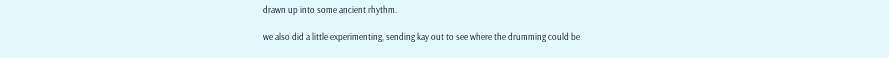drawn up into some ancient rhythm.

we also did a little experimenting, sending kay out to see where the drumming could be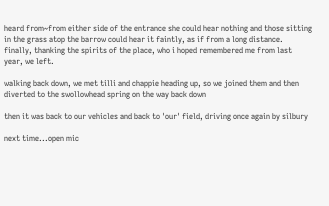heard from~from either side of the entrance she could hear nothing and those sitting in the grass atop the barrow could hear it faintly, as if from a long distance.
finally, thanking the spirits of the place, who i hoped remembered me from last year, we left.

walking back down, we met tilli and chappie heading up, so we joined them and then diverted to the swollowhead spring on the way back down

then it was back to our vehicles and back to 'our' field, driving once again by silbury

next time...open mic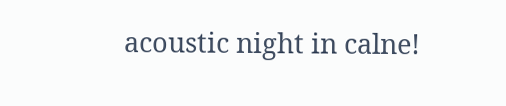acoustic night in calne!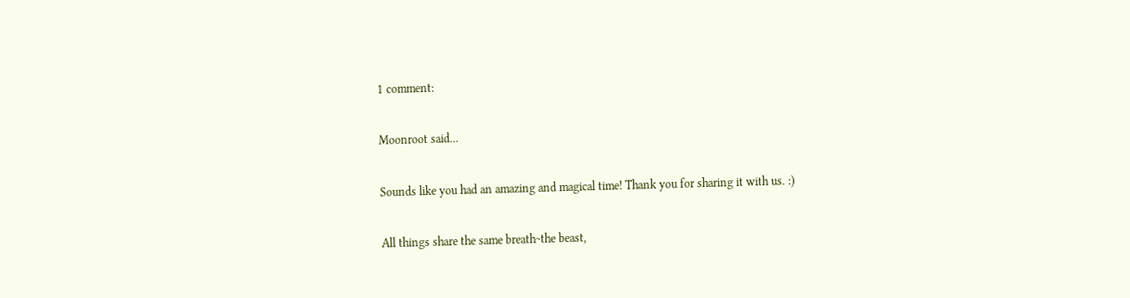1 comment:

Moonroot said...

Sounds like you had an amazing and magical time! Thank you for sharing it with us. :)

All things share the same breath~the beast,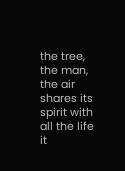the tree, the man, the air shares its spirit with all the life it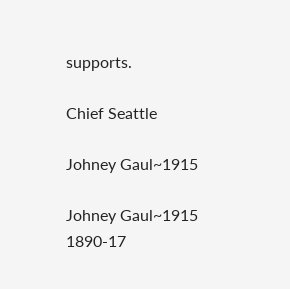supports.

Chief Seattle

Johney Gaul~1915

Johney Gaul~1915
1890-17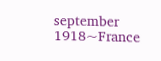september 1918~France